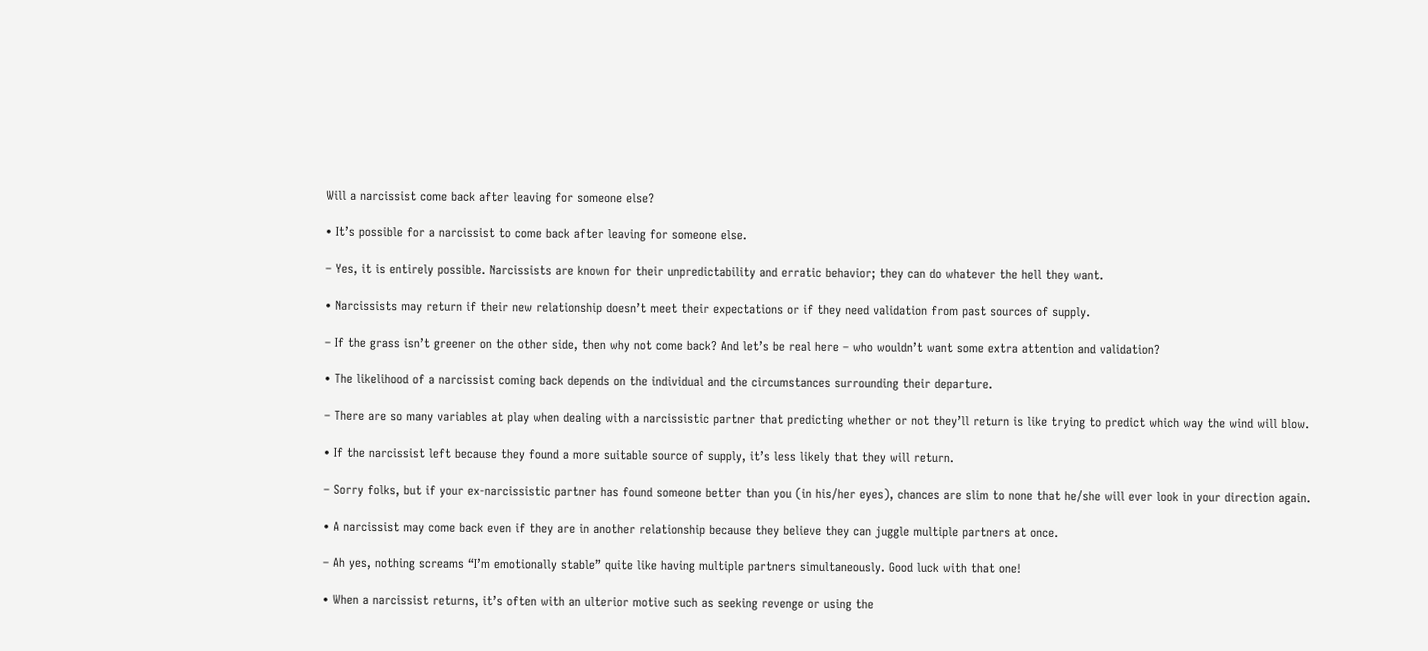Will a narcissist come back after leaving for someone else?

• It’s possible for a narcissist to come back after leaving for someone else.

– Yes, it is entirely possible. Narcissists are known for their unpredictability and erratic behavior; they can do whatever the hell they want.

• Narcissists may return if their new relationship doesn’t meet their expectations or if they need validation from past sources of supply.

– If the grass isn’t greener on the other side, then why not come back? And let’s be real here – who wouldn’t want some extra attention and validation?

• The likelihood of a narcissist coming back depends on the individual and the circumstances surrounding their departure.

– There are so many variables at play when dealing with a narcissistic partner that predicting whether or not they’ll return is like trying to predict which way the wind will blow.

• If the narcissist left because they found a more suitable source of supply, it’s less likely that they will return.

– Sorry folks, but if your ex-narcissistic partner has found someone better than you (in his/her eyes), chances are slim to none that he/she will ever look in your direction again.

• A narcissist may come back even if they are in another relationship because they believe they can juggle multiple partners at once.

– Ah yes, nothing screams “I’m emotionally stable” quite like having multiple partners simultaneously. Good luck with that one!

• When a narcissist returns, it’s often with an ulterior motive such as seeking revenge or using the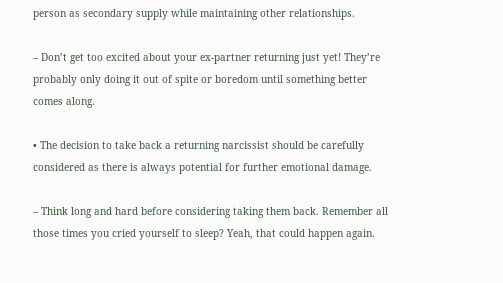person as secondary supply while maintaining other relationships.

– Don’t get too excited about your ex-partner returning just yet! They’re probably only doing it out of spite or boredom until something better comes along.

• The decision to take back a returning narcissist should be carefully considered as there is always potential for further emotional damage.

– Think long and hard before considering taking them back. Remember all those times you cried yourself to sleep? Yeah, that could happen again.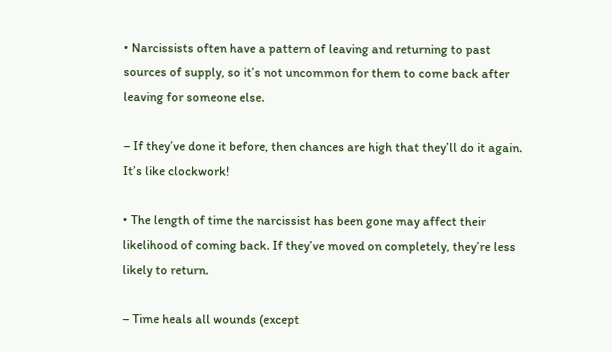• Narcissists often have a pattern of leaving and returning to past sources of supply, so it’s not uncommon for them to come back after leaving for someone else.

– If they’ve done it before, then chances are high that they’ll do it again. It’s like clockwork!

• The length of time the narcissist has been gone may affect their likelihood of coming back. If they’ve moved on completely, they’re less likely to return.

– Time heals all wounds (except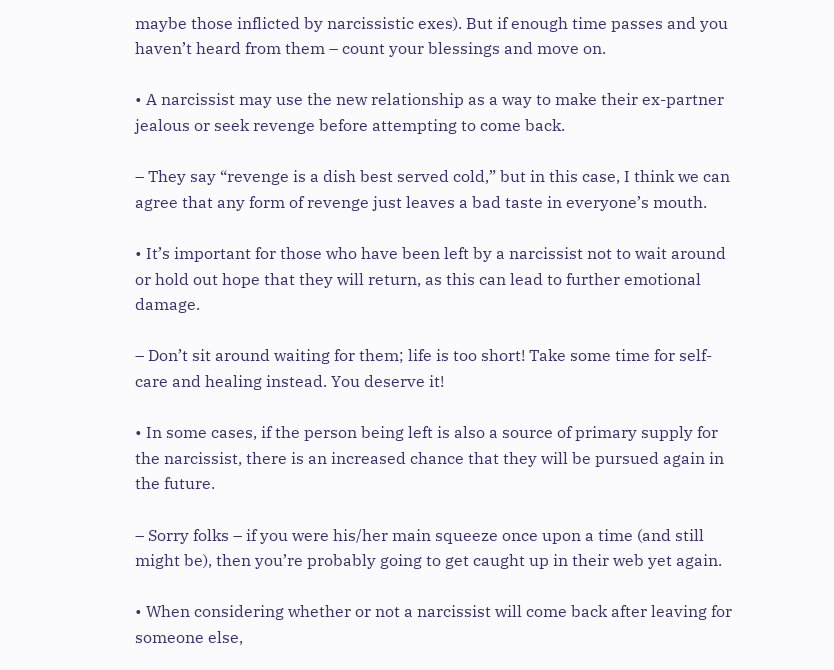maybe those inflicted by narcissistic exes). But if enough time passes and you haven’t heard from them – count your blessings and move on.

• A narcissist may use the new relationship as a way to make their ex-partner jealous or seek revenge before attempting to come back.

– They say “revenge is a dish best served cold,” but in this case, I think we can agree that any form of revenge just leaves a bad taste in everyone’s mouth.

• It’s important for those who have been left by a narcissist not to wait around or hold out hope that they will return, as this can lead to further emotional damage.

– Don’t sit around waiting for them; life is too short! Take some time for self-care and healing instead. You deserve it!

• In some cases, if the person being left is also a source of primary supply for the narcissist, there is an increased chance that they will be pursued again in the future.

– Sorry folks – if you were his/her main squeeze once upon a time (and still might be), then you’re probably going to get caught up in their web yet again.

• When considering whether or not a narcissist will come back after leaving for someone else,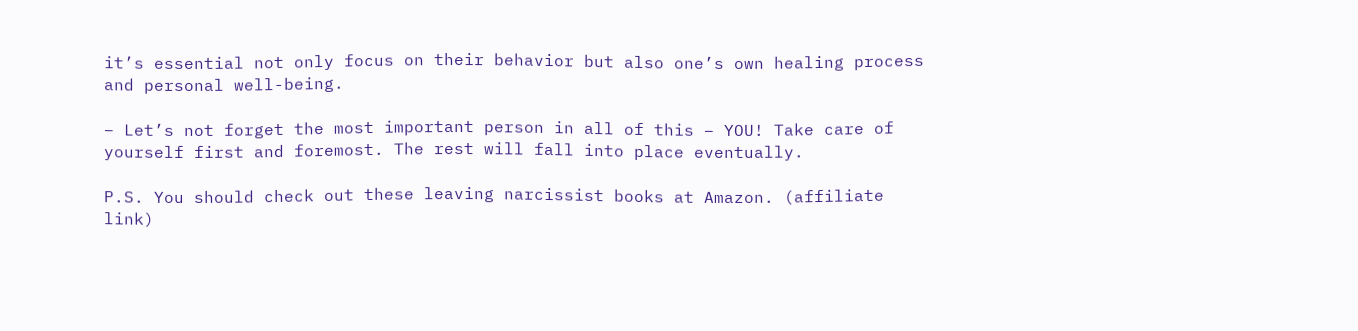it’s essential not only focus on their behavior but also one’s own healing process and personal well-being.

– Let’s not forget the most important person in all of this – YOU! Take care of yourself first and foremost. The rest will fall into place eventually.

P.S. You should check out these leaving narcissist books at Amazon. (affiliate link)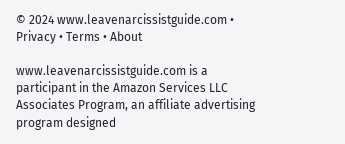© 2024 www.leavenarcissistguide.com • Privacy • Terms • About

www.leavenarcissistguide.com is a participant in the Amazon Services LLC Associates Program, an affiliate advertising program designed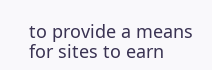to provide a means for sites to earn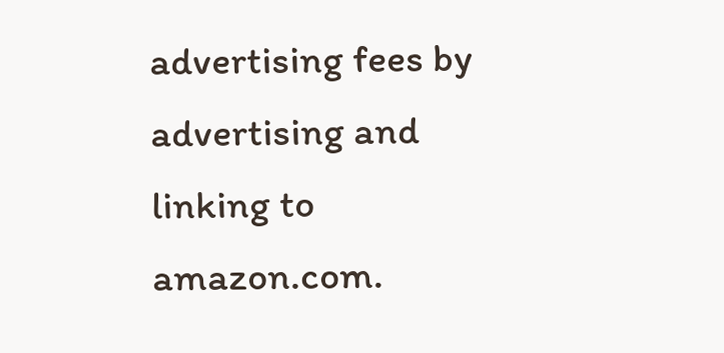advertising fees by advertising and linking to amazon.com.